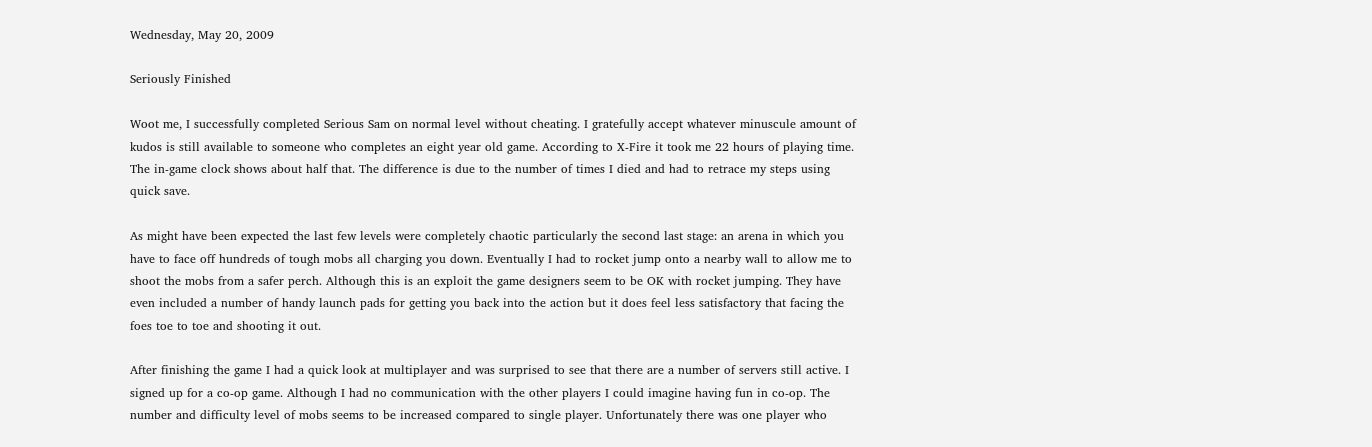Wednesday, May 20, 2009

Seriously Finished

Woot me, I successfully completed Serious Sam on normal level without cheating. I gratefully accept whatever minuscule amount of kudos is still available to someone who completes an eight year old game. According to X-Fire it took me 22 hours of playing time. The in-game clock shows about half that. The difference is due to the number of times I died and had to retrace my steps using quick save.

As might have been expected the last few levels were completely chaotic particularly the second last stage: an arena in which you have to face off hundreds of tough mobs all charging you down. Eventually I had to rocket jump onto a nearby wall to allow me to shoot the mobs from a safer perch. Although this is an exploit the game designers seem to be OK with rocket jumping. They have even included a number of handy launch pads for getting you back into the action but it does feel less satisfactory that facing the foes toe to toe and shooting it out.

After finishing the game I had a quick look at multiplayer and was surprised to see that there are a number of servers still active. I signed up for a co-op game. Although I had no communication with the other players I could imagine having fun in co-op. The number and difficulty level of mobs seems to be increased compared to single player. Unfortunately there was one player who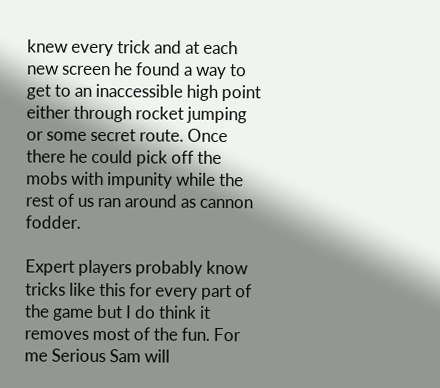knew every trick and at each new screen he found a way to get to an inaccessible high point either through rocket jumping or some secret route. Once there he could pick off the mobs with impunity while the rest of us ran around as cannon fodder.

Expert players probably know tricks like this for every part of the game but I do think it removes most of the fun. For me Serious Sam will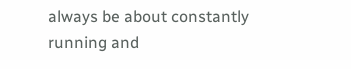always be about constantly running and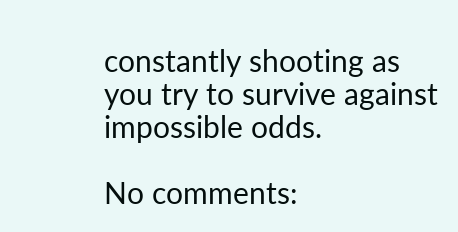constantly shooting as you try to survive against impossible odds.

No comments: